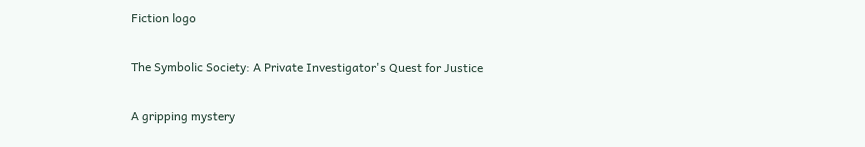Fiction logo

The Symbolic Society: A Private Investigator's Quest for Justice

A gripping mystery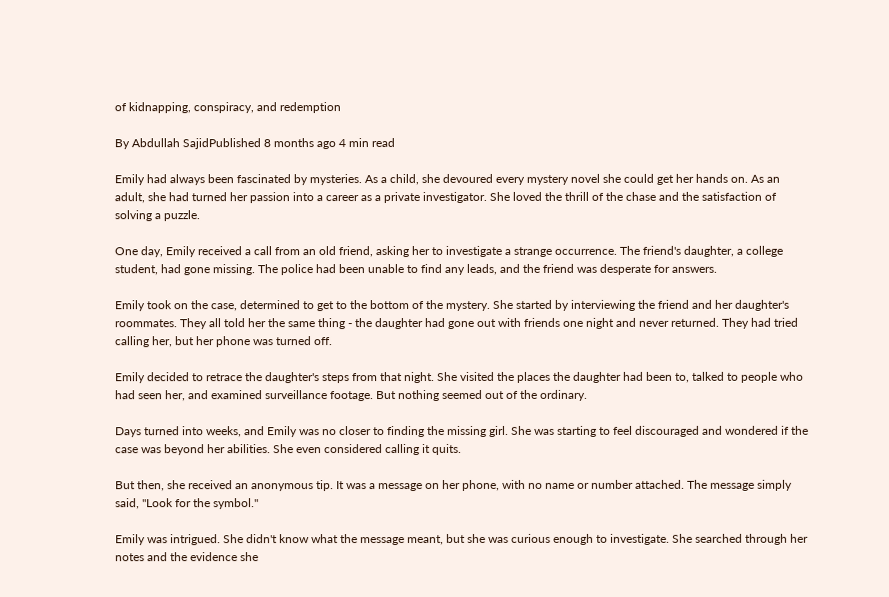of kidnapping, conspiracy, and redemption

By Abdullah SajidPublished 8 months ago 4 min read

Emily had always been fascinated by mysteries. As a child, she devoured every mystery novel she could get her hands on. As an adult, she had turned her passion into a career as a private investigator. She loved the thrill of the chase and the satisfaction of solving a puzzle.

One day, Emily received a call from an old friend, asking her to investigate a strange occurrence. The friend's daughter, a college student, had gone missing. The police had been unable to find any leads, and the friend was desperate for answers.

Emily took on the case, determined to get to the bottom of the mystery. She started by interviewing the friend and her daughter's roommates. They all told her the same thing - the daughter had gone out with friends one night and never returned. They had tried calling her, but her phone was turned off.

Emily decided to retrace the daughter's steps from that night. She visited the places the daughter had been to, talked to people who had seen her, and examined surveillance footage. But nothing seemed out of the ordinary.

Days turned into weeks, and Emily was no closer to finding the missing girl. She was starting to feel discouraged and wondered if the case was beyond her abilities. She even considered calling it quits.

But then, she received an anonymous tip. It was a message on her phone, with no name or number attached. The message simply said, "Look for the symbol."

Emily was intrigued. She didn't know what the message meant, but she was curious enough to investigate. She searched through her notes and the evidence she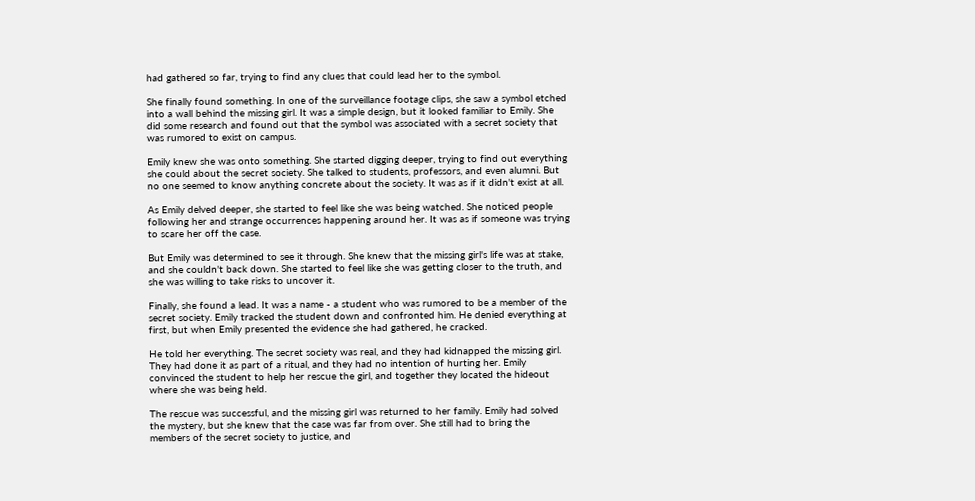had gathered so far, trying to find any clues that could lead her to the symbol.

She finally found something. In one of the surveillance footage clips, she saw a symbol etched into a wall behind the missing girl. It was a simple design, but it looked familiar to Emily. She did some research and found out that the symbol was associated with a secret society that was rumored to exist on campus.

Emily knew she was onto something. She started digging deeper, trying to find out everything she could about the secret society. She talked to students, professors, and even alumni. But no one seemed to know anything concrete about the society. It was as if it didn't exist at all.

As Emily delved deeper, she started to feel like she was being watched. She noticed people following her and strange occurrences happening around her. It was as if someone was trying to scare her off the case.

But Emily was determined to see it through. She knew that the missing girl's life was at stake, and she couldn't back down. She started to feel like she was getting closer to the truth, and she was willing to take risks to uncover it.

Finally, she found a lead. It was a name - a student who was rumored to be a member of the secret society. Emily tracked the student down and confronted him. He denied everything at first, but when Emily presented the evidence she had gathered, he cracked.

He told her everything. The secret society was real, and they had kidnapped the missing girl. They had done it as part of a ritual, and they had no intention of hurting her. Emily convinced the student to help her rescue the girl, and together they located the hideout where she was being held.

The rescue was successful, and the missing girl was returned to her family. Emily had solved the mystery, but she knew that the case was far from over. She still had to bring the members of the secret society to justice, and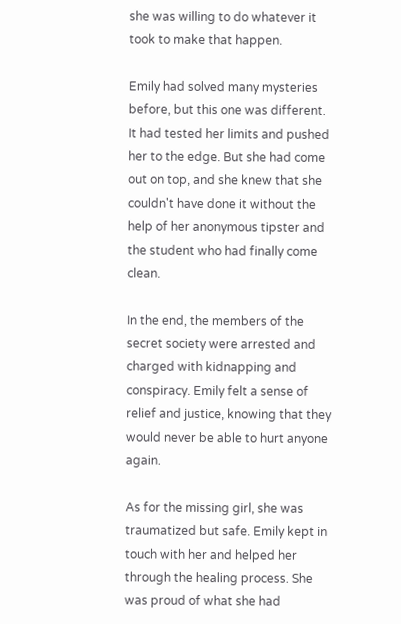she was willing to do whatever it took to make that happen.

Emily had solved many mysteries before, but this one was different. It had tested her limits and pushed her to the edge. But she had come out on top, and she knew that she couldn't have done it without the help of her anonymous tipster and the student who had finally come clean.

In the end, the members of the secret society were arrested and charged with kidnapping and conspiracy. Emily felt a sense of relief and justice, knowing that they would never be able to hurt anyone again.

As for the missing girl, she was traumatized but safe. Emily kept in touch with her and helped her through the healing process. She was proud of what she had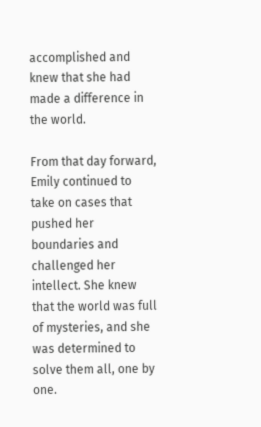accomplished and knew that she had made a difference in the world.

From that day forward, Emily continued to take on cases that pushed her boundaries and challenged her intellect. She knew that the world was full of mysteries, and she was determined to solve them all, one by one.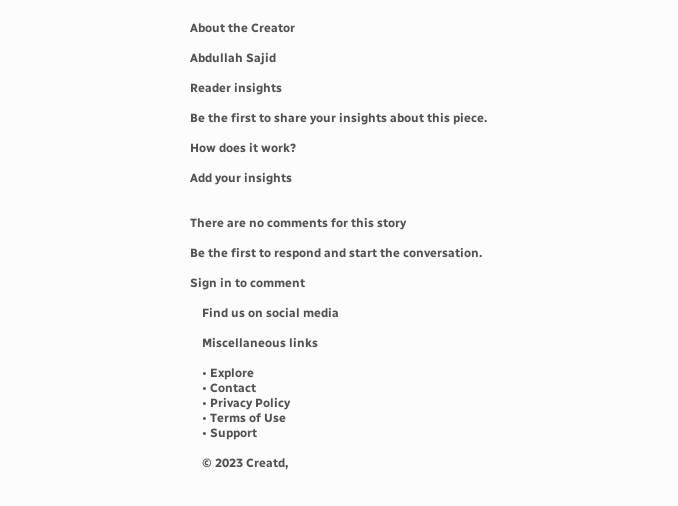About the Creator

Abdullah Sajid

Reader insights

Be the first to share your insights about this piece.

How does it work?

Add your insights


There are no comments for this story

Be the first to respond and start the conversation.

Sign in to comment

    Find us on social media

    Miscellaneous links

    • Explore
    • Contact
    • Privacy Policy
    • Terms of Use
    • Support

    © 2023 Creatd,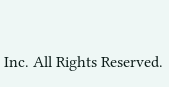Inc. All Rights Reserved.